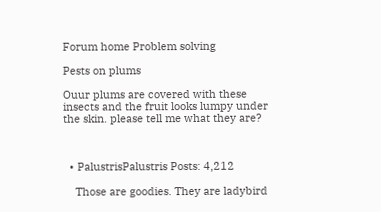Forum home Problem solving

Pests on plums

Ouur plums are covered with these insects and the fruit looks lumpy under the skin. please tell me what they are?



  • PalustrisPalustris Posts: 4,212

    Those are goodies. They are ladybird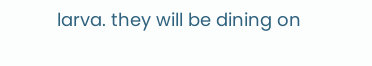larva. they will be dining on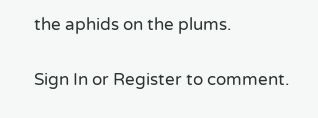the aphids on the plums.

Sign In or Register to comment.